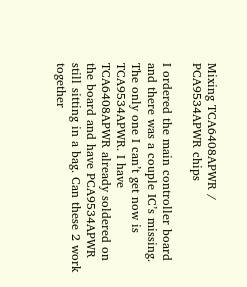Mixing TCA6408APWR / PCA9534APWR chips

I ordered the main controller board and there was a couple IC’s missing. The only one I can’t get now is TCA9534APWR. I have TCA6408APWR already soldered on the board and have PCA9534APWR still sitting in a bag. Can these 2 work together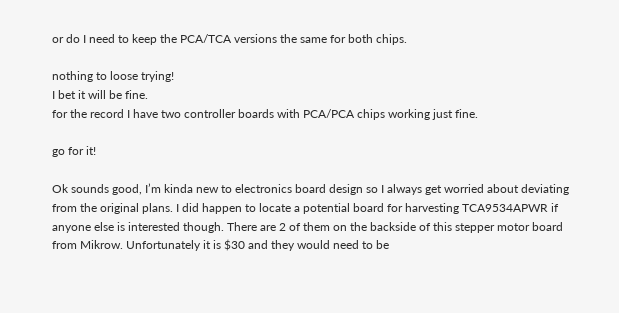or do I need to keep the PCA/TCA versions the same for both chips.

nothing to loose trying!
I bet it will be fine.
for the record I have two controller boards with PCA/PCA chips working just fine.

go for it!

Ok sounds good, I’m kinda new to electronics board design so I always get worried about deviating from the original plans. I did happen to locate a potential board for harvesting TCA9534APWR if anyone else is interested though. There are 2 of them on the backside of this stepper motor board from Mikrow. Unfortunately it is $30 and they would need to be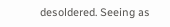desoldered. Seeing as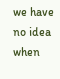we have no idea when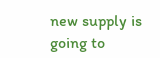new supply is going to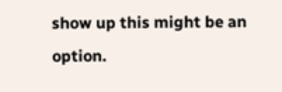show up this might be an option.